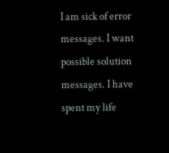I am sick of error messages. I want possible solution messages. I have spent my life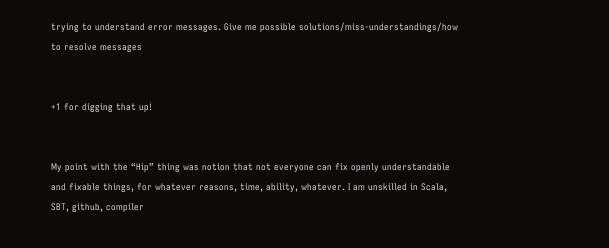trying to understand error messages. Give me possible solutions/miss-understandings/how to resolve messages


+1 for digging that up!


My point with the “Hip” thing was notion that not everyone can fix openly understandable and fixable things, for whatever reasons, time, ability, whatever. I am unskilled in Scala, SBT, github, compiler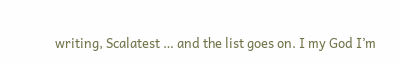writing, Scalatest … and the list goes on. I my God I’m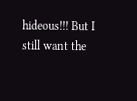hideous!!! But I still want the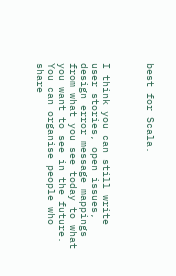best for Scala.



I think you can still write user stories, open issues, design error message mappings from what you see today to what you want to see in the future. You can organise people who share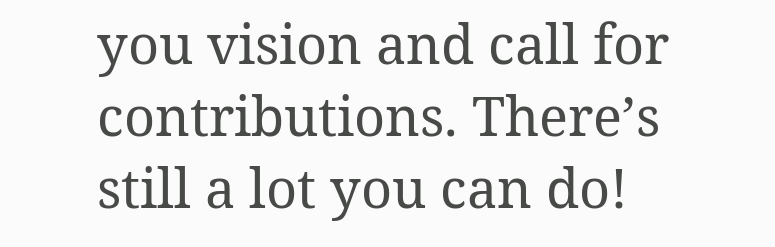you vision and call for contributions. There’s still a lot you can do!